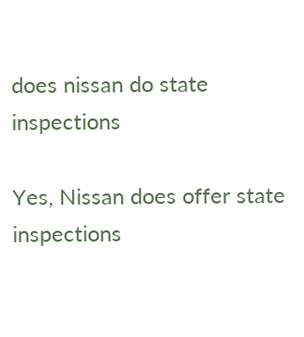does nissan do state inspections

Yes, Nissan does offer state inspections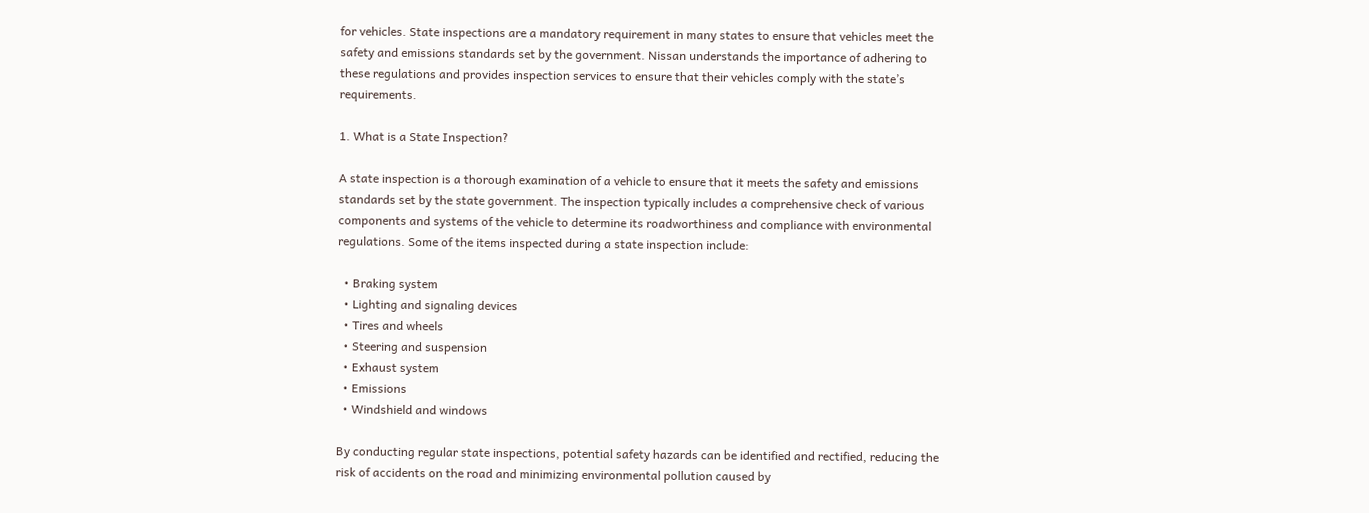for vehicles. State inspections are a mandatory requirement in many states to ensure that vehicles meet the safety and emissions standards set by the government. Nissan understands the importance of adhering to these regulations and provides inspection services to ensure that their vehicles comply with the state’s requirements.

1. What is a State Inspection?

A state inspection is a thorough examination of a vehicle to ensure that it meets the safety and emissions standards set by the state government. The inspection typically includes a comprehensive check of various components and systems of the vehicle to determine its roadworthiness and compliance with environmental regulations. Some of the items inspected during a state inspection include:

  • Braking system
  • Lighting and signaling devices
  • Tires and wheels
  • Steering and suspension
  • Exhaust system
  • Emissions
  • Windshield and windows

By conducting regular state inspections, potential safety hazards can be identified and rectified, reducing the risk of accidents on the road and minimizing environmental pollution caused by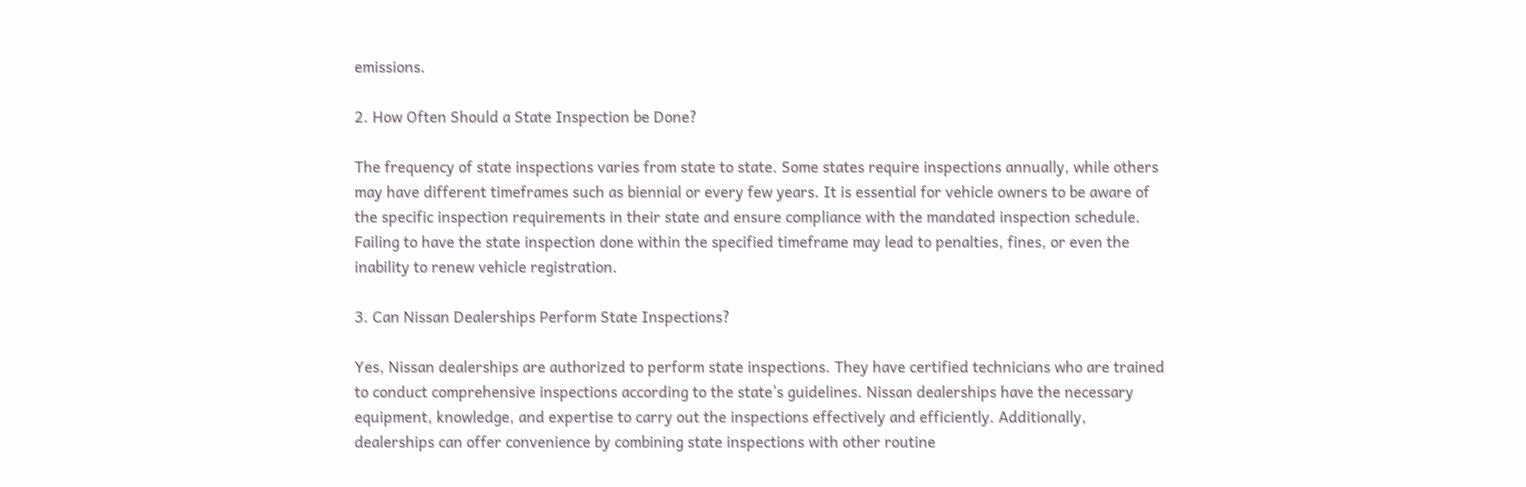emissions.

2. How Often Should a State Inspection be Done?

The frequency of state inspections varies from state to state. Some states require inspections annually, while others may have different timeframes such as biennial or every few years. It is essential for vehicle owners to be aware of the specific inspection requirements in their state and ensure compliance with the mandated inspection schedule. Failing to have the state inspection done within the specified timeframe may lead to penalties, fines, or even the inability to renew vehicle registration.

3. Can Nissan Dealerships Perform State Inspections?

Yes, Nissan dealerships are authorized to perform state inspections. They have certified technicians who are trained to conduct comprehensive inspections according to the state’s guidelines. Nissan dealerships have the necessary equipment, knowledge, and expertise to carry out the inspections effectively and efficiently. Additionally, dealerships can offer convenience by combining state inspections with other routine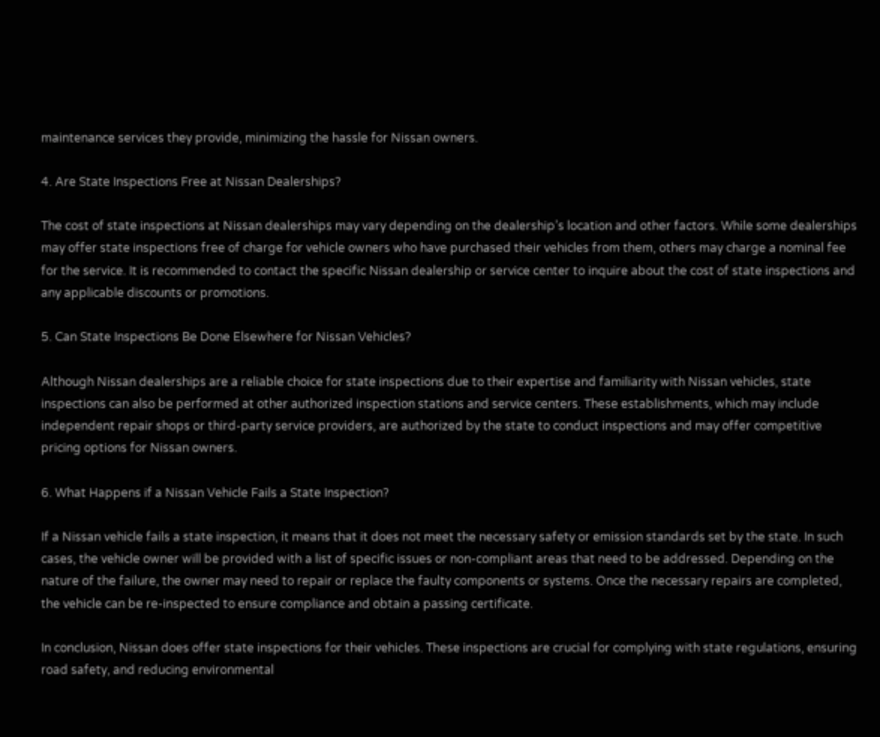maintenance services they provide, minimizing the hassle for Nissan owners.

4. Are State Inspections Free at Nissan Dealerships?

The cost of state inspections at Nissan dealerships may vary depending on the dealership’s location and other factors. While some dealerships may offer state inspections free of charge for vehicle owners who have purchased their vehicles from them, others may charge a nominal fee for the service. It is recommended to contact the specific Nissan dealership or service center to inquire about the cost of state inspections and any applicable discounts or promotions.

5. Can State Inspections Be Done Elsewhere for Nissan Vehicles?

Although Nissan dealerships are a reliable choice for state inspections due to their expertise and familiarity with Nissan vehicles, state inspections can also be performed at other authorized inspection stations and service centers. These establishments, which may include independent repair shops or third-party service providers, are authorized by the state to conduct inspections and may offer competitive pricing options for Nissan owners.

6. What Happens if a Nissan Vehicle Fails a State Inspection?

If a Nissan vehicle fails a state inspection, it means that it does not meet the necessary safety or emission standards set by the state. In such cases, the vehicle owner will be provided with a list of specific issues or non-compliant areas that need to be addressed. Depending on the nature of the failure, the owner may need to repair or replace the faulty components or systems. Once the necessary repairs are completed, the vehicle can be re-inspected to ensure compliance and obtain a passing certificate.

In conclusion, Nissan does offer state inspections for their vehicles. These inspections are crucial for complying with state regulations, ensuring road safety, and reducing environmental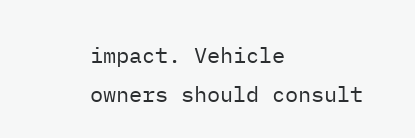impact. Vehicle owners should consult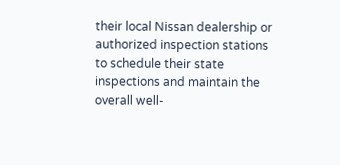their local Nissan dealership or authorized inspection stations to schedule their state inspections and maintain the overall well-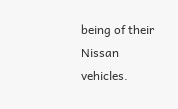being of their Nissan vehicles.